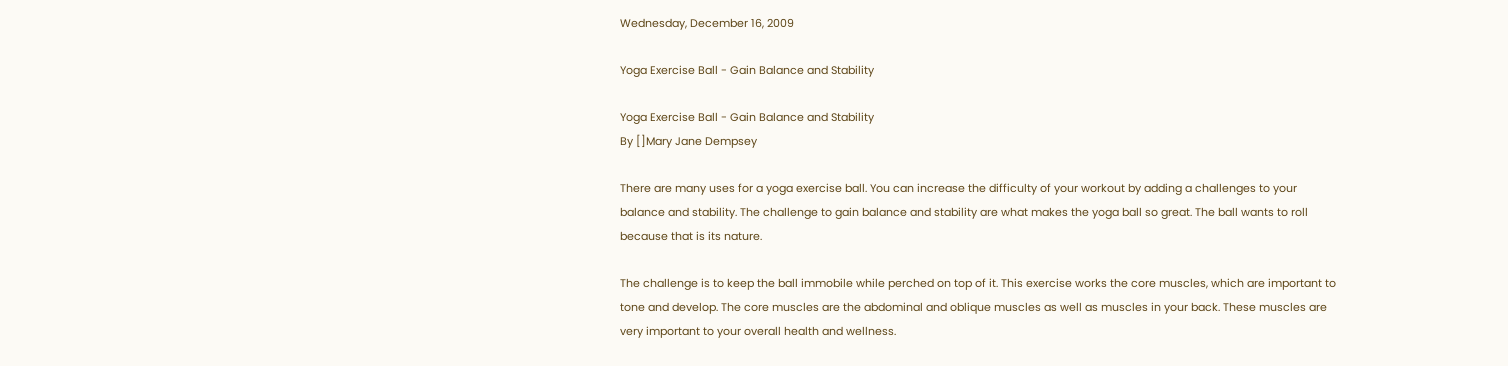Wednesday, December 16, 2009

Yoga Exercise Ball - Gain Balance and Stability

Yoga Exercise Ball - Gain Balance and Stability
By []Mary Jane Dempsey

There are many uses for a yoga exercise ball. You can increase the difficulty of your workout by adding a challenges to your balance and stability. The challenge to gain balance and stability are what makes the yoga ball so great. The ball wants to roll because that is its nature.

The challenge is to keep the ball immobile while perched on top of it. This exercise works the core muscles, which are important to tone and develop. The core muscles are the abdominal and oblique muscles as well as muscles in your back. These muscles are very important to your overall health and wellness.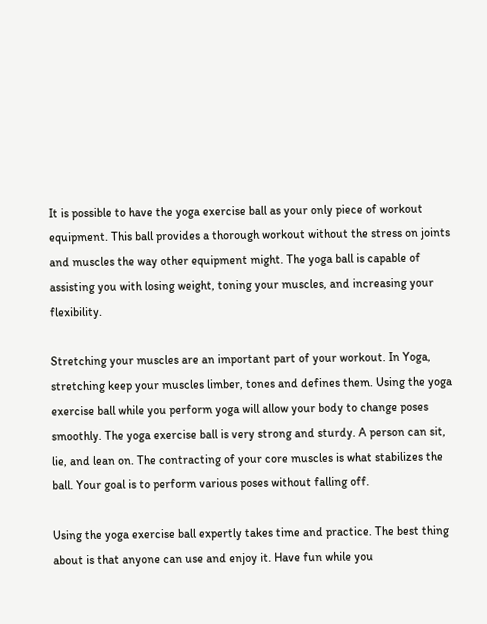It is possible to have the yoga exercise ball as your only piece of workout equipment. This ball provides a thorough workout without the stress on joints and muscles the way other equipment might. The yoga ball is capable of assisting you with losing weight, toning your muscles, and increasing your flexibility.

Stretching your muscles are an important part of your workout. In Yoga, stretching keep your muscles limber, tones and defines them. Using the yoga exercise ball while you perform yoga will allow your body to change poses smoothly. The yoga exercise ball is very strong and sturdy. A person can sit, lie, and lean on. The contracting of your core muscles is what stabilizes the ball. Your goal is to perform various poses without falling off.

Using the yoga exercise ball expertly takes time and practice. The best thing about is that anyone can use and enjoy it. Have fun while you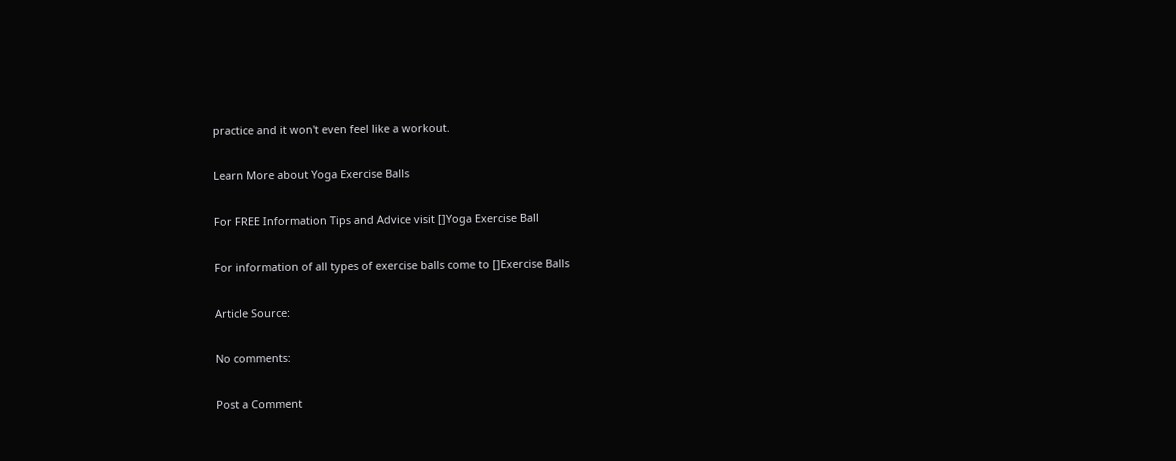practice and it won't even feel like a workout.

Learn More about Yoga Exercise Balls

For FREE Information Tips and Advice visit []Yoga Exercise Ball

For information of all types of exercise balls come to []Exercise Balls

Article Source:

No comments:

Post a Comment